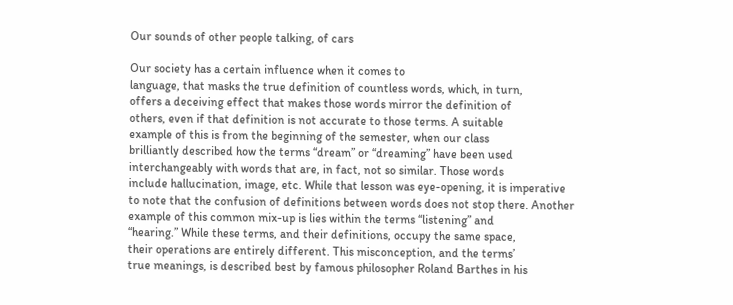Our sounds of other people talking, of cars

Our society has a certain influence when it comes to
language, that masks the true definition of countless words, which, in turn,
offers a deceiving effect that makes those words mirror the definition of
others, even if that definition is not accurate to those terms. A suitable
example of this is from the beginning of the semester, when our class
brilliantly described how the terms “dream” or “dreaming” have been used
interchangeably with words that are, in fact, not so similar. Those words
include hallucination, image, etc. While that lesson was eye-opening, it is imperative
to note that the confusion of definitions between words does not stop there. Another
example of this common mix-up is lies within the terms “listening” and
“hearing.” While these terms, and their definitions, occupy the same space,
their operations are entirely different. This misconception, and the terms’
true meanings, is described best by famous philosopher Roland Barthes in his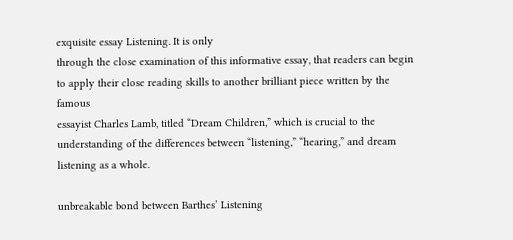exquisite essay Listening. It is only
through the close examination of this informative essay, that readers can begin
to apply their close reading skills to another brilliant piece written by the famous
essayist Charles Lamb, titled “Dream Children,” which is crucial to the
understanding of the differences between “listening,” “hearing,” and dream listening as a whole.

unbreakable bond between Barthes’ Listening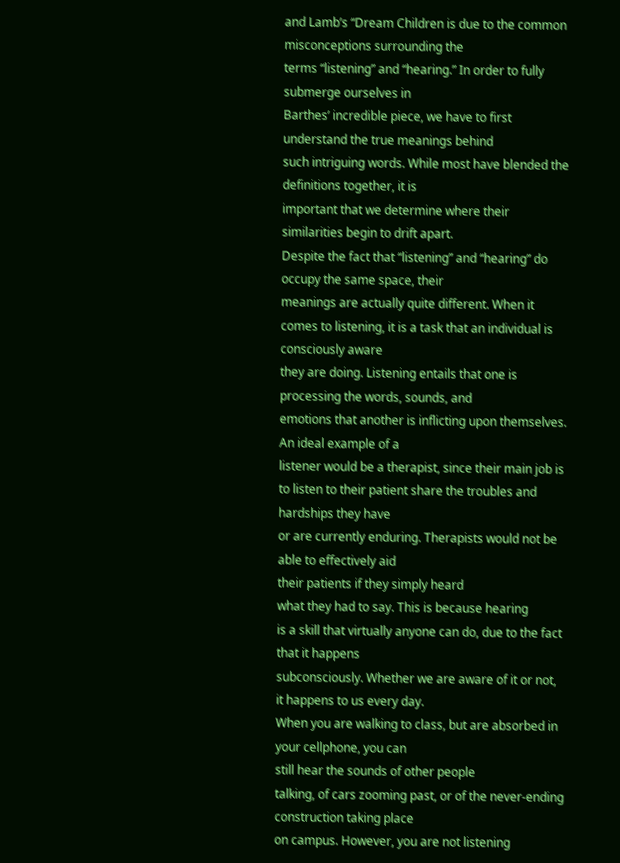and Lamb’s “Dream Children is due to the common misconceptions surrounding the
terms “listening” and “hearing.” In order to fully submerge ourselves in
Barthes’ incredible piece, we have to first understand the true meanings behind
such intriguing words. While most have blended the definitions together, it is
important that we determine where their similarities begin to drift apart.
Despite the fact that “listening” and “hearing” do occupy the same space, their
meanings are actually quite different. When it comes to listening, it is a task that an individual is consciously aware
they are doing. Listening entails that one is processing the words, sounds, and
emotions that another is inflicting upon themselves. An ideal example of a
listener would be a therapist, since their main job is to listen to their patient share the troubles and hardships they have
or are currently enduring. Therapists would not be able to effectively aid
their patients if they simply heard
what they had to say. This is because hearing
is a skill that virtually anyone can do, due to the fact that it happens
subconsciously. Whether we are aware of it or not, it happens to us every day.
When you are walking to class, but are absorbed in your cellphone, you can
still hear the sounds of other people
talking, of cars zooming past, or of the never-ending construction taking place
on campus. However, you are not listening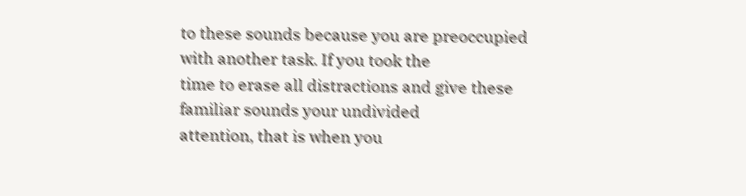to these sounds because you are preoccupied with another task. If you took the
time to erase all distractions and give these familiar sounds your undivided
attention, that is when you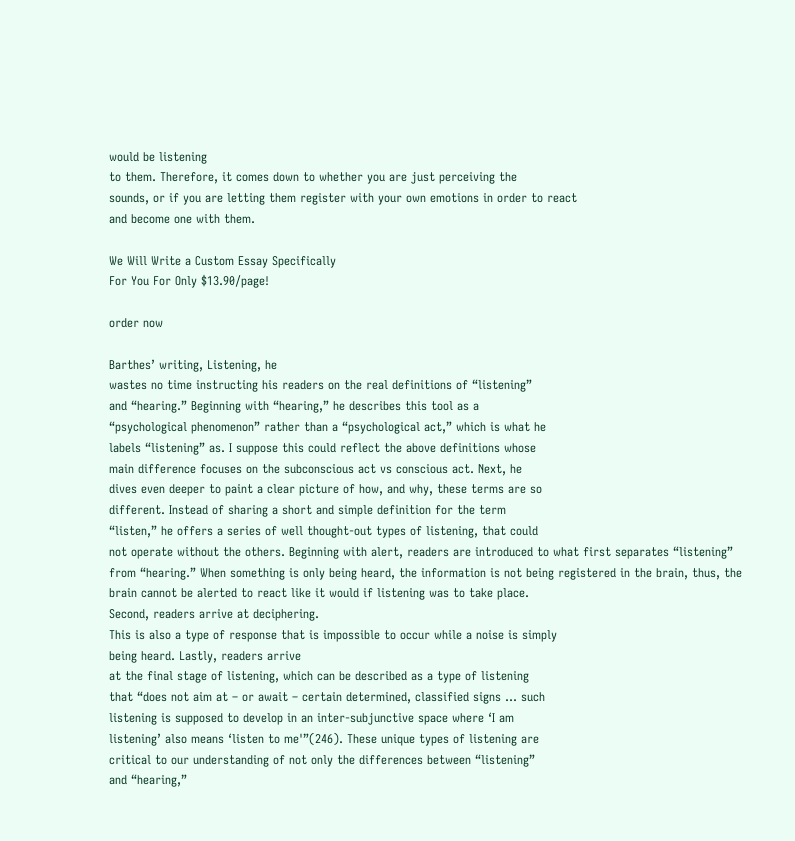would be listening
to them. Therefore, it comes down to whether you are just perceiving the
sounds, or if you are letting them register with your own emotions in order to react
and become one with them.

We Will Write a Custom Essay Specifically
For You For Only $13.90/page!

order now

Barthes’ writing, Listening, he
wastes no time instructing his readers on the real definitions of “listening”
and “hearing.” Beginning with “hearing,” he describes this tool as a
“psychological phenomenon” rather than a “psychological act,” which is what he
labels “listening” as. I suppose this could reflect the above definitions whose
main difference focuses on the subconscious act vs conscious act. Next, he
dives even deeper to paint a clear picture of how, and why, these terms are so
different. Instead of sharing a short and simple definition for the term
“listen,” he offers a series of well thought-out types of listening, that could
not operate without the others. Beginning with alert, readers are introduced to what first separates “listening”
from “hearing.” When something is only being heard, the information is not being registered in the brain, thus, the
brain cannot be alerted to react like it would if listening was to take place.
Second, readers arrive at deciphering.
This is also a type of response that is impossible to occur while a noise is simply
being heard. Lastly, readers arrive
at the final stage of listening, which can be described as a type of listening
that “does not aim at – or await – certain determined, classified signs … such
listening is supposed to develop in an inter-subjunctive space where ‘I am
listening’ also means ‘listen to me'”(246). These unique types of listening are
critical to our understanding of not only the differences between “listening”
and “hearing,”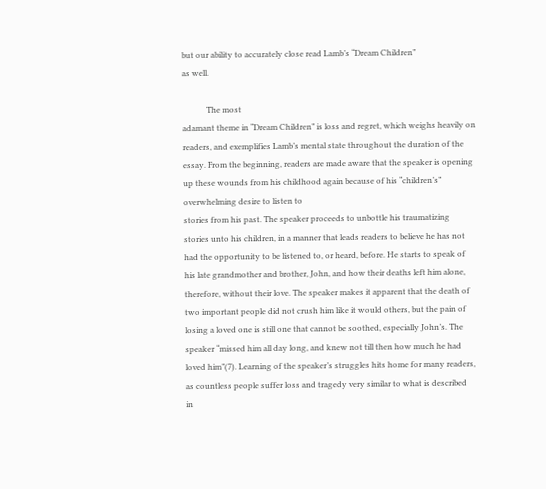but our ability to accurately close read Lamb’s “Dream Children”
as well.

            The most
adamant theme in “Dream Children” is loss and regret, which weighs heavily on
readers, and exemplifies Lamb’s mental state throughout the duration of the
essay. From the beginning, readers are made aware that the speaker is opening
up these wounds from his childhood again because of his “children’s”
overwhelming desire to listen to
stories from his past. The speaker proceeds to unbottle his traumatizing
stories unto his children, in a manner that leads readers to believe he has not
had the opportunity to be listened to, or heard, before. He starts to speak of
his late grandmother and brother, John, and how their deaths left him alone,
therefore, without their love. The speaker makes it apparent that the death of
two important people did not crush him like it would others, but the pain of
losing a loved one is still one that cannot be soothed, especially John’s. The
speaker “missed him all day long, and knew not till then how much he had
loved him”(7). Learning of the speaker’s struggles hits home for many readers,
as countless people suffer loss and tragedy very similar to what is described
in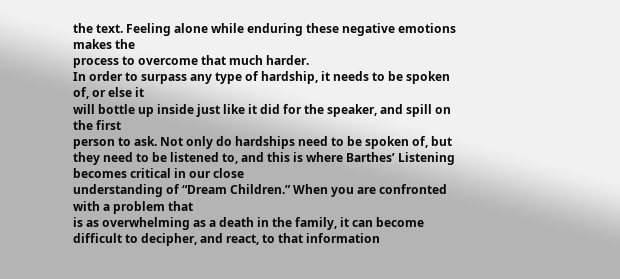the text. Feeling alone while enduring these negative emotions makes the
process to overcome that much harder.
In order to surpass any type of hardship, it needs to be spoken of, or else it
will bottle up inside just like it did for the speaker, and spill on the first
person to ask. Not only do hardships need to be spoken of, but they need to be listened to, and this is where Barthes’ Listening becomes critical in our close
understanding of “Dream Children.” When you are confronted with a problem that
is as overwhelming as a death in the family, it can become difficult to decipher, and react, to that information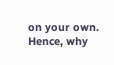on your own. Hence, why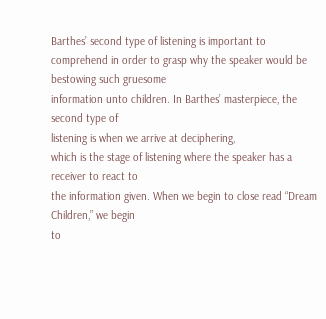Barthes’ second type of listening is important to
comprehend in order to grasp why the speaker would be bestowing such gruesome
information unto children. In Barthes’ masterpiece, the second type of
listening is when we arrive at deciphering,
which is the stage of listening where the speaker has a receiver to react to
the information given. When we begin to close read “Dream Children,” we begin
to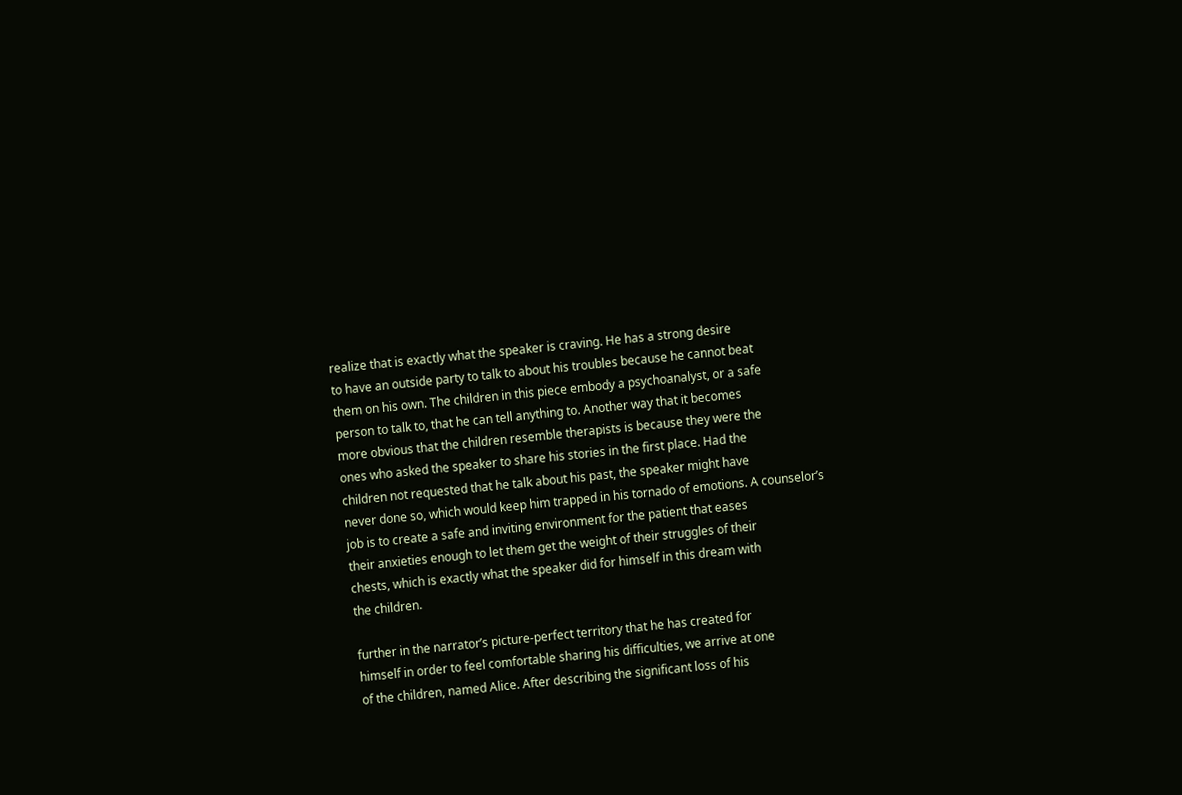realize that is exactly what the speaker is craving. He has a strong desire
to have an outside party to talk to about his troubles because he cannot beat
them on his own. The children in this piece embody a psychoanalyst, or a safe
person to talk to, that he can tell anything to. Another way that it becomes
more obvious that the children resemble therapists is because they were the
ones who asked the speaker to share his stories in the first place. Had the
children not requested that he talk about his past, the speaker might have
never done so, which would keep him trapped in his tornado of emotions. A counselor’s
job is to create a safe and inviting environment for the patient that eases
their anxieties enough to let them get the weight of their struggles of their
chests, which is exactly what the speaker did for himself in this dream with
the children.

further in the narrator’s picture-perfect territory that he has created for
himself in order to feel comfortable sharing his difficulties, we arrive at one
of the children, named Alice. After describing the significant loss of his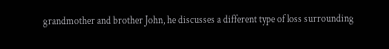grandmother and brother John, he discusses a different type of loss surrounding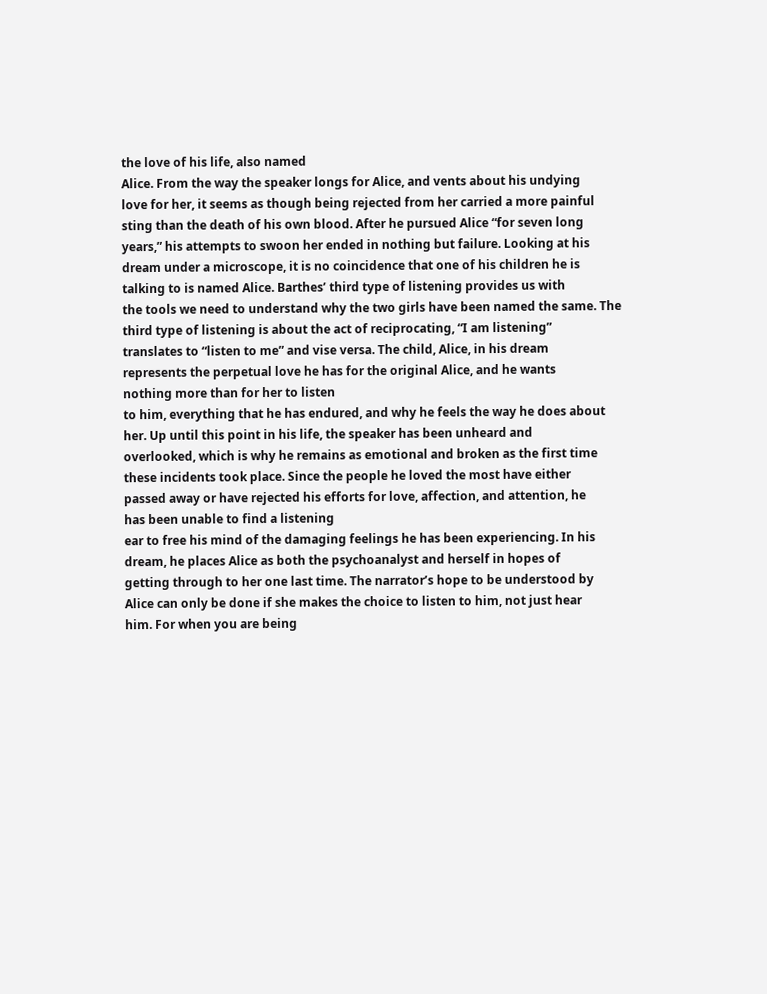the love of his life, also named
Alice. From the way the speaker longs for Alice, and vents about his undying
love for her, it seems as though being rejected from her carried a more painful
sting than the death of his own blood. After he pursued Alice “for seven long
years,” his attempts to swoon her ended in nothing but failure. Looking at his
dream under a microscope, it is no coincidence that one of his children he is
talking to is named Alice. Barthes’ third type of listening provides us with
the tools we need to understand why the two girls have been named the same. The
third type of listening is about the act of reciprocating, “I am listening”
translates to “listen to me” and vise versa. The child, Alice, in his dream
represents the perpetual love he has for the original Alice, and he wants
nothing more than for her to listen
to him, everything that he has endured, and why he feels the way he does about
her. Up until this point in his life, the speaker has been unheard and
overlooked, which is why he remains as emotional and broken as the first time
these incidents took place. Since the people he loved the most have either
passed away or have rejected his efforts for love, affection, and attention, he
has been unable to find a listening
ear to free his mind of the damaging feelings he has been experiencing. In his
dream, he places Alice as both the psychoanalyst and herself in hopes of
getting through to her one last time. The narrator’s hope to be understood by
Alice can only be done if she makes the choice to listen to him, not just hear
him. For when you are being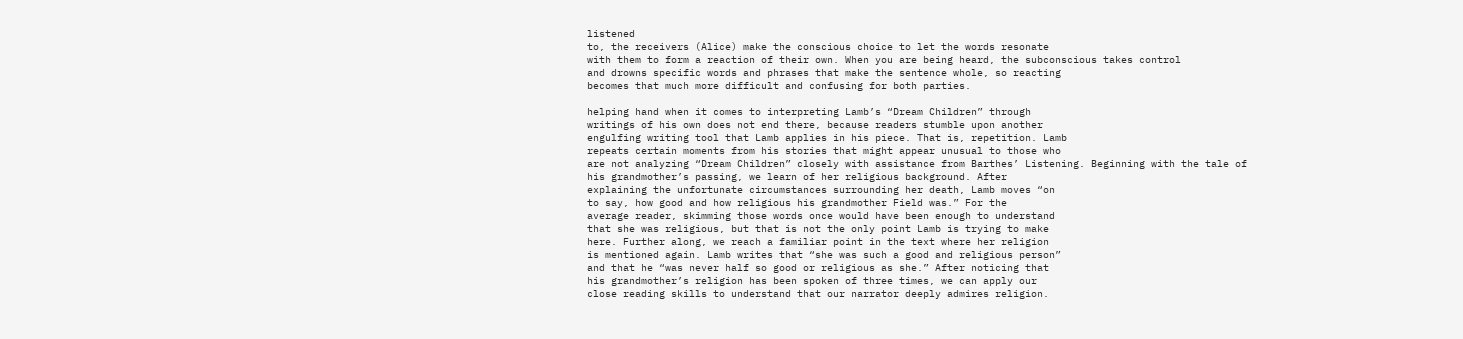listened
to, the receivers (Alice) make the conscious choice to let the words resonate
with them to form a reaction of their own. When you are being heard, the subconscious takes control
and drowns specific words and phrases that make the sentence whole, so reacting
becomes that much more difficult and confusing for both parties.

helping hand when it comes to interpreting Lamb’s “Dream Children” through
writings of his own does not end there, because readers stumble upon another
engulfing writing tool that Lamb applies in his piece. That is, repetition. Lamb
repeats certain moments from his stories that might appear unusual to those who
are not analyzing “Dream Children” closely with assistance from Barthes’ Listening. Beginning with the tale of
his grandmother’s passing, we learn of her religious background. After
explaining the unfortunate circumstances surrounding her death, Lamb moves “on
to say, how good and how religious his grandmother Field was.” For the
average reader, skimming those words once would have been enough to understand
that she was religious, but that is not the only point Lamb is trying to make
here. Further along, we reach a familiar point in the text where her religion
is mentioned again. Lamb writes that “she was such a good and religious person”
and that he “was never half so good or religious as she.” After noticing that
his grandmother’s religion has been spoken of three times, we can apply our
close reading skills to understand that our narrator deeply admires religion.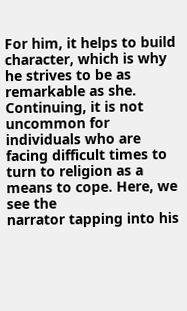For him, it helps to build character, which is why he strives to be as
remarkable as she. Continuing, it is not uncommon for individuals who are
facing difficult times to turn to religion as a means to cope. Here, we see the
narrator tapping into his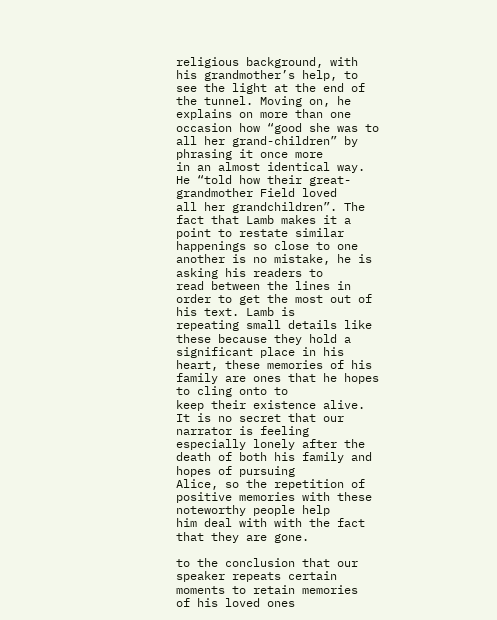religious background, with his grandmother’s help, to
see the light at the end of the tunnel. Moving on, he explains on more than one
occasion how “good she was to all her grand-children” by phrasing it once more
in an almost identical way. He “told how their great-grandmother Field loved
all her grandchildren”. The fact that Lamb makes it a point to restate similar
happenings so close to one another is no mistake, he is asking his readers to
read between the lines in order to get the most out of his text. Lamb is
repeating small details like these because they hold a significant place in his
heart, these memories of his family are ones that he hopes to cling onto to
keep their existence alive. It is no secret that our narrator is feeling
especially lonely after the death of both his family and hopes of pursuing
Alice, so the repetition of positive memories with these noteworthy people help
him deal with with the fact that they are gone.

to the conclusion that our speaker repeats certain moments to retain memories
of his loved ones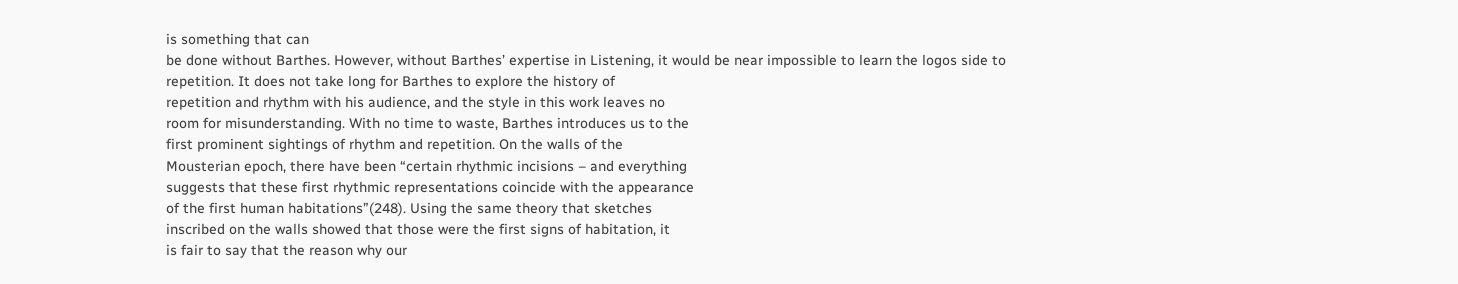is something that can
be done without Barthes. However, without Barthes’ expertise in Listening, it would be near impossible to learn the logos side to
repetition. It does not take long for Barthes to explore the history of
repetition and rhythm with his audience, and the style in this work leaves no
room for misunderstanding. With no time to waste, Barthes introduces us to the
first prominent sightings of rhythm and repetition. On the walls of the
Mousterian epoch, there have been “certain rhythmic incisions – and everything
suggests that these first rhythmic representations coincide with the appearance
of the first human habitations”(248). Using the same theory that sketches
inscribed on the walls showed that those were the first signs of habitation, it
is fair to say that the reason why our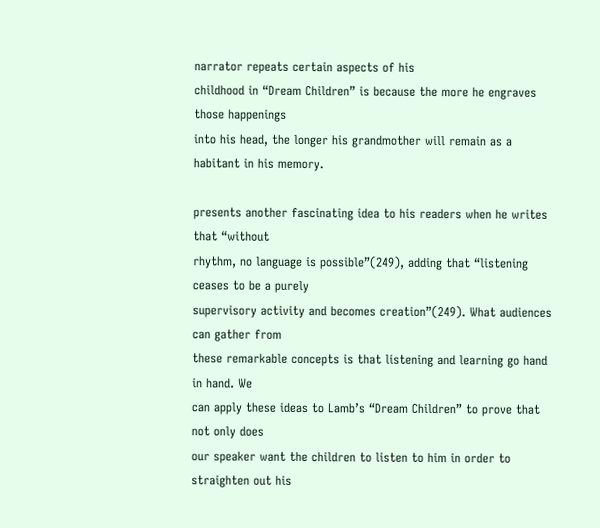narrator repeats certain aspects of his
childhood in “Dream Children” is because the more he engraves those happenings
into his head, the longer his grandmother will remain as a habitant in his memory.

presents another fascinating idea to his readers when he writes that “without
rhythm, no language is possible”(249), adding that “listening ceases to be a purely
supervisory activity and becomes creation”(249). What audiences can gather from
these remarkable concepts is that listening and learning go hand in hand. We
can apply these ideas to Lamb’s “Dream Children” to prove that not only does
our speaker want the children to listen to him in order to straighten out his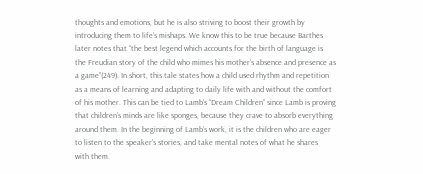thoughts and emotions, but he is also striving to boost their growth by
introducing them to life’s mishaps. We know this to be true because Barthes
later notes that “the best legend which accounts for the birth of language is
the Freudian story of the child who mimes his mother’s absence and presence as
a game”(249). In short, this tale states how a child used rhythm and repetition
as a means of learning and adapting to daily life with and without the comfort
of his mother. This can be tied to Lamb’s “Dream Children” since Lamb is proving
that children’s minds are like sponges, because they crave to absorb everything
around them. In the beginning of Lamb’s work, it is the children who are eager
to listen to the speaker’s stories, and take mental notes of what he shares
with them.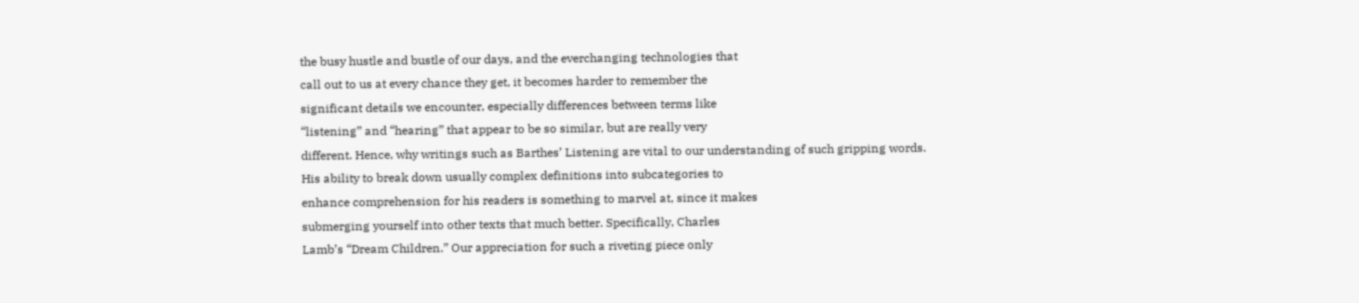the busy hustle and bustle of our days, and the everchanging technologies that
call out to us at every chance they get, it becomes harder to remember the
significant details we encounter, especially differences between terms like
“listening” and “hearing” that appear to be so similar, but are really very
different. Hence, why writings such as Barthes’ Listening are vital to our understanding of such gripping words.
His ability to break down usually complex definitions into subcategories to
enhance comprehension for his readers is something to marvel at, since it makes
submerging yourself into other texts that much better. Specifically, Charles
Lamb’s “Dream Children.” Our appreciation for such a riveting piece only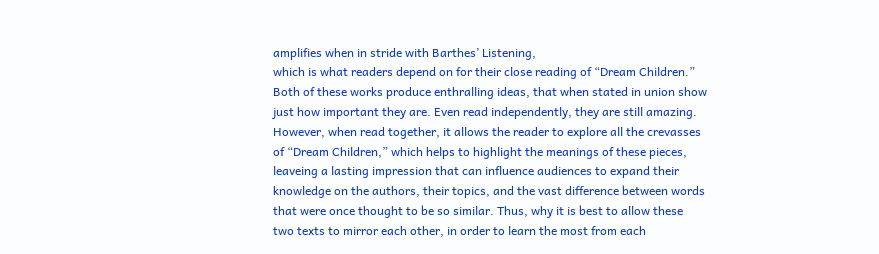amplifies when in stride with Barthes’ Listening,
which is what readers depend on for their close reading of “Dream Children.”
Both of these works produce enthralling ideas, that when stated in union show
just how important they are. Even read independently, they are still amazing.
However, when read together, it allows the reader to explore all the crevasses
of “Dream Children,” which helps to highlight the meanings of these pieces,
leaveing a lasting impression that can influence audiences to expand their
knowledge on the authors, their topics, and the vast difference between words
that were once thought to be so similar. Thus, why it is best to allow these
two texts to mirror each other, in order to learn the most from each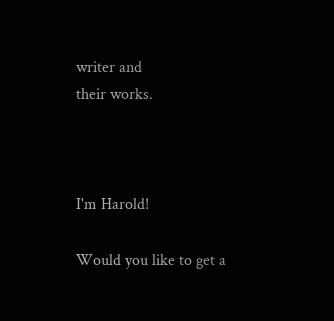writer and
their works.



I'm Harold!

Would you like to get a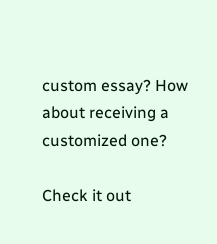custom essay? How about receiving a customized one?

Check it out